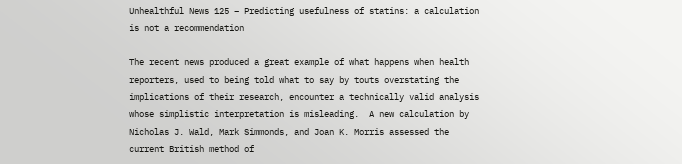Unhealthful News 125 – Predicting usefulness of statins: a calculation is not a recommendation

The recent news produced a great example of what happens when health reporters, used to being told what to say by touts overstating the implications of their research, encounter a technically valid analysis whose simplistic interpretation is misleading.  A new calculation by Nicholas J. Wald, Mark Simmonds, and Joan K. Morris assessed the current British method of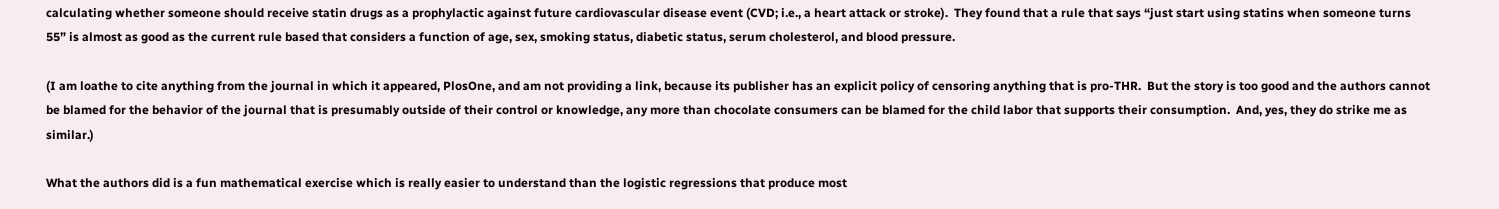calculating whether someone should receive statin drugs as a prophylactic against future cardiovascular disease event (CVD; i.e., a heart attack or stroke).  They found that a rule that says “just start using statins when someone turns 55” is almost as good as the current rule based that considers a function of age, sex, smoking status, diabetic status, serum cholesterol, and blood pressure.

(I am loathe to cite anything from the journal in which it appeared, PlosOne, and am not providing a link, because its publisher has an explicit policy of censoring anything that is pro-THR.  But the story is too good and the authors cannot be blamed for the behavior of the journal that is presumably outside of their control or knowledge, any more than chocolate consumers can be blamed for the child labor that supports their consumption.  And, yes, they do strike me as similar.)

What the authors did is a fun mathematical exercise which is really easier to understand than the logistic regressions that produce most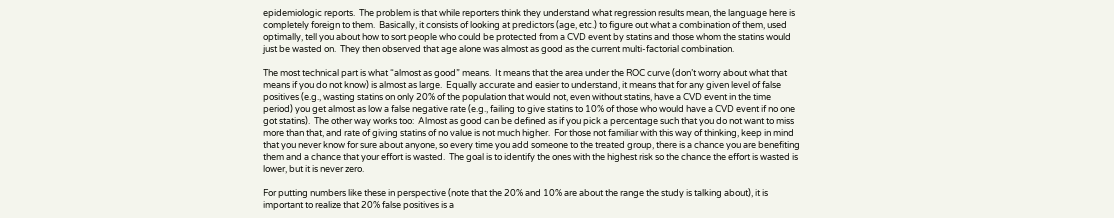epidemiologic reports.  The problem is that while reporters think they understand what regression results mean, the language here is completely foreign to them.  Basically, it consists of looking at predictors (age, etc.) to figure out what a combination of them, used optimally, tell you about how to sort people who could be protected from a CVD event by statins and those whom the statins would just be wasted on.  They then observed that age alone was almost as good as the current multi-factorial combination.

The most technical part is what “almost as good” means.  It means that the area under the ROC curve (don’t worry about what that means if you do not know) is almost as large.  Equally accurate and easier to understand, it means that for any given level of false positives (e.g., wasting statins on only 20% of the population that would not, even without statins, have a CVD event in the time period) you get almost as low a false negative rate (e.g., failing to give statins to 10% of those who would have a CVD event if no one got statins).  The other way works too:  Almost as good can be defined as if you pick a percentage such that you do not want to miss more than that, and rate of giving statins of no value is not much higher.  For those not familiar with this way of thinking, keep in mind that you never know for sure about anyone, so every time you add someone to the treated group, there is a chance you are benefiting them and a chance that your effort is wasted.  The goal is to identify the ones with the highest risk so the chance the effort is wasted is lower, but it is never zero.

For putting numbers like these in perspective (note that the 20% and 10% are about the range the study is talking about), it is important to realize that 20% false positives is a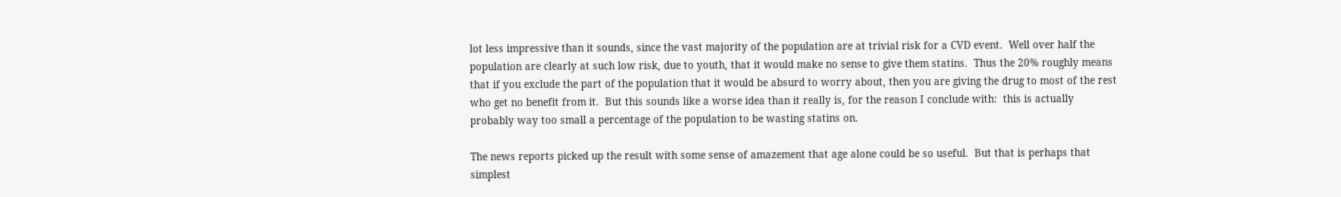lot less impressive than it sounds, since the vast majority of the population are at trivial risk for a CVD event.  Well over half the population are clearly at such low risk, due to youth, that it would make no sense to give them statins.  Thus the 20% roughly means that if you exclude the part of the population that it would be absurd to worry about, then you are giving the drug to most of the rest who get no benefit from it.  But this sounds like a worse idea than it really is, for the reason I conclude with:  this is actually probably way too small a percentage of the population to be wasting statins on.

The news reports picked up the result with some sense of amazement that age alone could be so useful.  But that is perhaps that simplest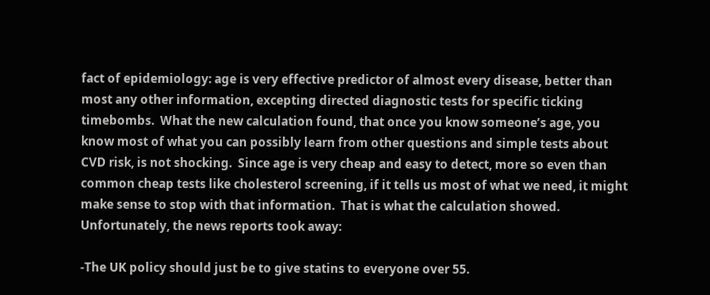fact of epidemiology: age is very effective predictor of almost every disease, better than most any other information, excepting directed diagnostic tests for specific ticking timebombs.  What the new calculation found, that once you know someone’s age, you know most of what you can possibly learn from other questions and simple tests about CVD risk, is not shocking.  Since age is very cheap and easy to detect, more so even than common cheap tests like cholesterol screening, if it tells us most of what we need, it might make sense to stop with that information.  That is what the calculation showed.  Unfortunately, the news reports took away:

-The UK policy should just be to give statins to everyone over 55.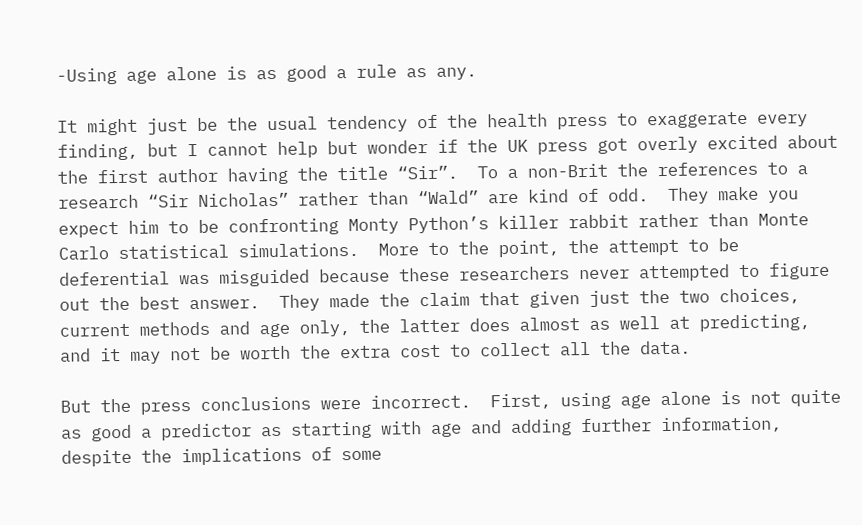-Using age alone is as good a rule as any.

It might just be the usual tendency of the health press to exaggerate every finding, but I cannot help but wonder if the UK press got overly excited about the first author having the title “Sir”.  To a non-Brit the references to a research “Sir Nicholas” rather than “Wald” are kind of odd.  They make you expect him to be confronting Monty Python’s killer rabbit rather than Monte Carlo statistical simulations.  More to the point, the attempt to be deferential was misguided because these researchers never attempted to figure out the best answer.  They made the claim that given just the two choices, current methods and age only, the latter does almost as well at predicting, and it may not be worth the extra cost to collect all the data.

But the press conclusions were incorrect.  First, using age alone is not quite as good a predictor as starting with age and adding further information, despite the implications of some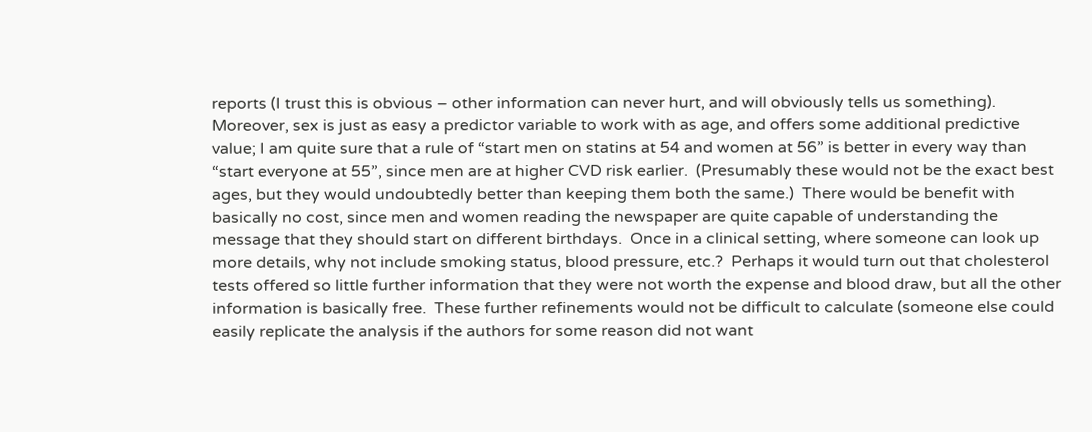reports (I trust this is obvious – other information can never hurt, and will obviously tells us something).  Moreover, sex is just as easy a predictor variable to work with as age, and offers some additional predictive value; I am quite sure that a rule of “start men on statins at 54 and women at 56” is better in every way than “start everyone at 55”, since men are at higher CVD risk earlier.  (Presumably these would not be the exact best ages, but they would undoubtedly better than keeping them both the same.)  There would be benefit with basically no cost, since men and women reading the newspaper are quite capable of understanding the message that they should start on different birthdays.  Once in a clinical setting, where someone can look up more details, why not include smoking status, blood pressure, etc.?  Perhaps it would turn out that cholesterol tests offered so little further information that they were not worth the expense and blood draw, but all the other information is basically free.  These further refinements would not be difficult to calculate (someone else could easily replicate the analysis if the authors for some reason did not want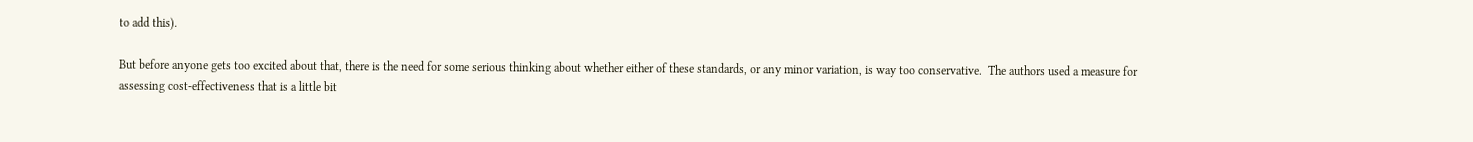to add this).

But before anyone gets too excited about that, there is the need for some serious thinking about whether either of these standards, or any minor variation, is way too conservative.  The authors used a measure for assessing cost-effectiveness that is a little bit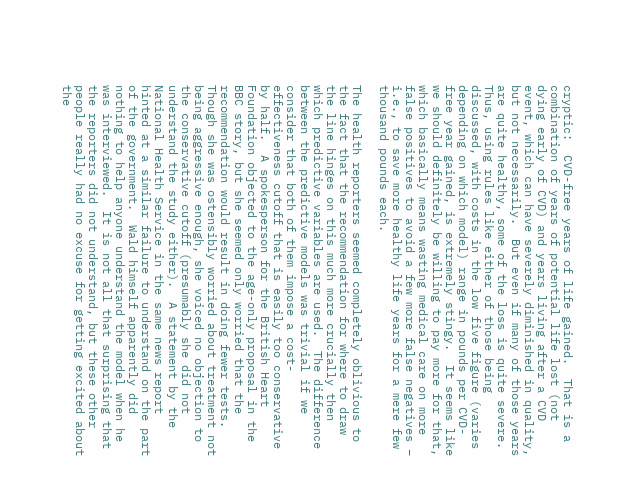cryptic:  CVD-free years of life gained.  That is a combination of years of potential life lost (not dying early of CVD) and years living after a CVD event, which can have severely diminished in quality, but not necessarily.  But even if many of those years are quite healthy, some of the loss is quite severe.  Thus, using rules like either of those being discussed, with costs in the low five figure (varies depending on which model) range in pounds per CVD-free year gained, is extremely stingy.  It seems like we should definitely be willing to pay more for that, which basically means wasting medical care on more false positives to avoid a few more false negatives – i.e., to save more healthy life years for a mere few thousand pounds each.

The health reporters seemed completely oblivious to the fact that the recommendation for where to draw the line hinges on this much more crucially then which predictive variables are used.  The difference between the predictive models was trivial if we consider that both of them impose a cost-effectiveness cutoff that is easily too conservative by half.  A spokesperson for the British Heart Foundation objected to the age-only proposal in the BBC story, but she seemed only worried that the recommendation would result in doing fewer tests.  Though she was ostensibly worried about treatment not being aggressive enough, she voiced no objection to the conservative cutoff (presumably she did not understand the study either).  A statement by the National Health Service in the same news report hinted at a similar failure to understand on the part of the government.  Wald himself apparently did nothing to help anyone understand the model when he was interviewed.  It is not all that surprising that the reporters did not understand, but these other people really had no excuse for getting excited about the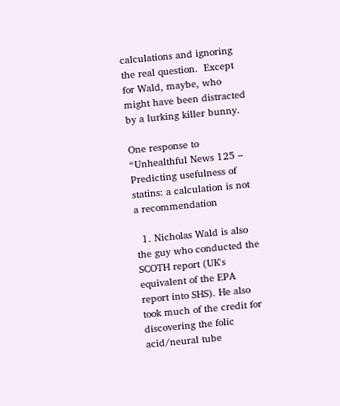calculations and ignoring the real question.  Except for Wald, maybe, who might have been distracted by a lurking killer bunny.

One response to “Unhealthful News 125 – Predicting usefulness of statins: a calculation is not a recommendation

  1. Nicholas Wald is also the guy who conducted the SCOTH report (UK's equivalent of the EPA report into SHS). He also took much of the credit for discovering the folic acid/neural tube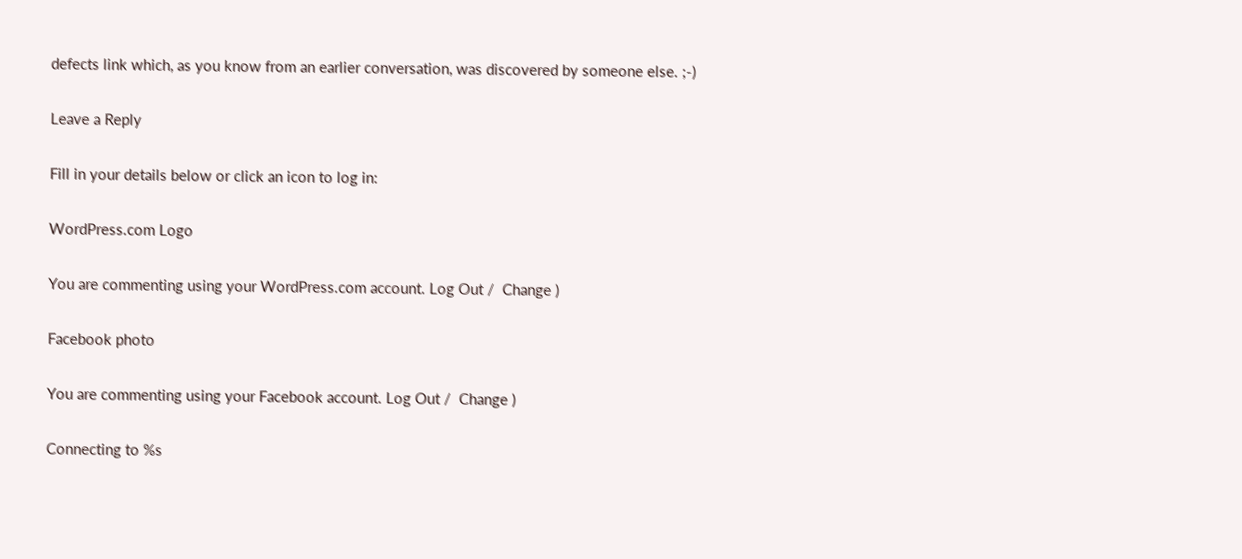defects link which, as you know from an earlier conversation, was discovered by someone else. ;-)

Leave a Reply

Fill in your details below or click an icon to log in:

WordPress.com Logo

You are commenting using your WordPress.com account. Log Out /  Change )

Facebook photo

You are commenting using your Facebook account. Log Out /  Change )

Connecting to %s